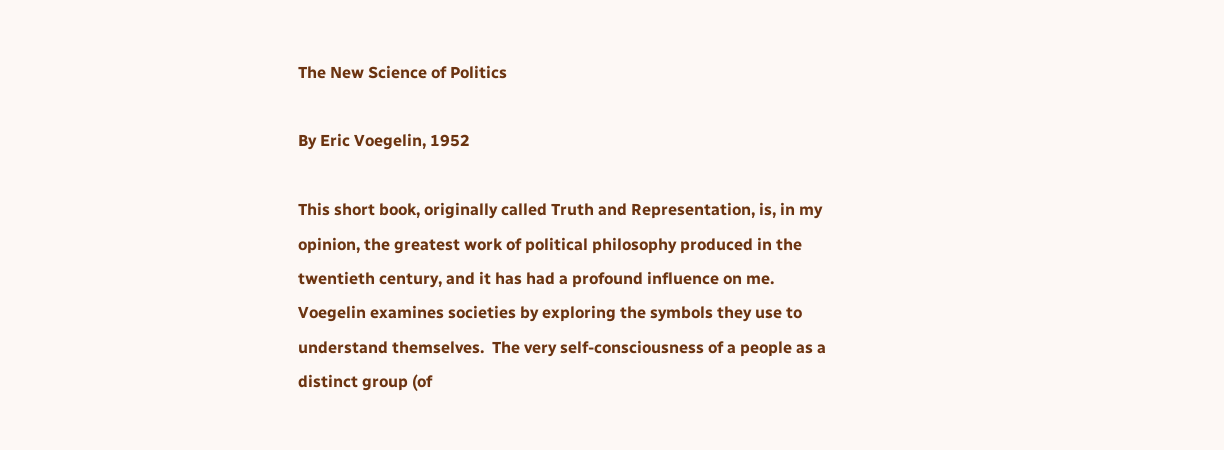The New Science of Politics

By Eric Voegelin, 1952

This short book, originally called Truth and Representation, is, in my opinion, the greatest work of political philosophy produced in the twentieth century, and it has had a profound influence on me.  Voegelin examines societies by exploring the symbols they use to understand themselves.  The very self-consciousness of a people as a distinct group (of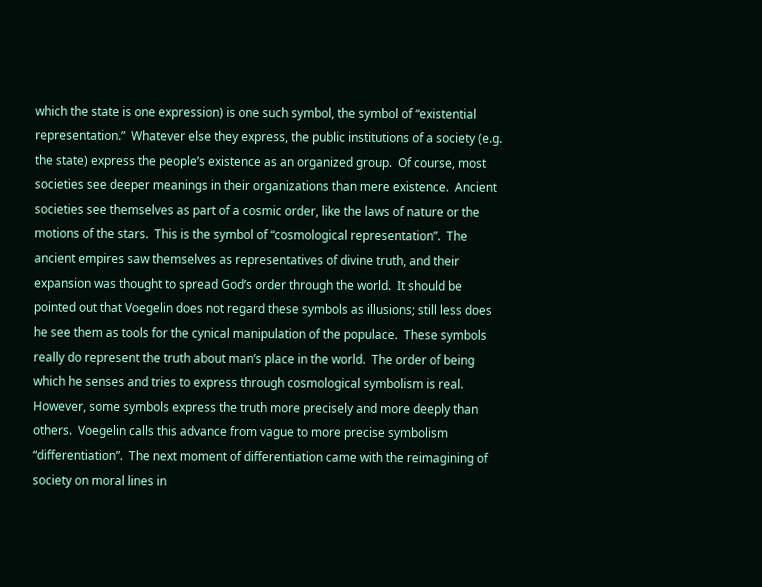which the state is one expression) is one such symbol, the symbol of “existential representation.”  Whatever else they express, the public institutions of a society (e.g. the state) express the people’s existence as an organized group.  Of course, most societies see deeper meanings in their organizations than mere existence.  Ancient societies see themselves as part of a cosmic order, like the laws of nature or the motions of the stars.  This is the symbol of “cosmological representation”.  The ancient empires saw themselves as representatives of divine truth, and their expansion was thought to spread God’s order through the world.  It should be pointed out that Voegelin does not regard these symbols as illusions; still less does he see them as tools for the cynical manipulation of the populace.  These symbols really do represent the truth about man’s place in the world.  The order of being which he senses and tries to express through cosmological symbolism is real.  However, some symbols express the truth more precisely and more deeply than others.  Voegelin calls this advance from vague to more precise symbolism “differentiation”.  The next moment of differentiation came with the reimagining of society on moral lines in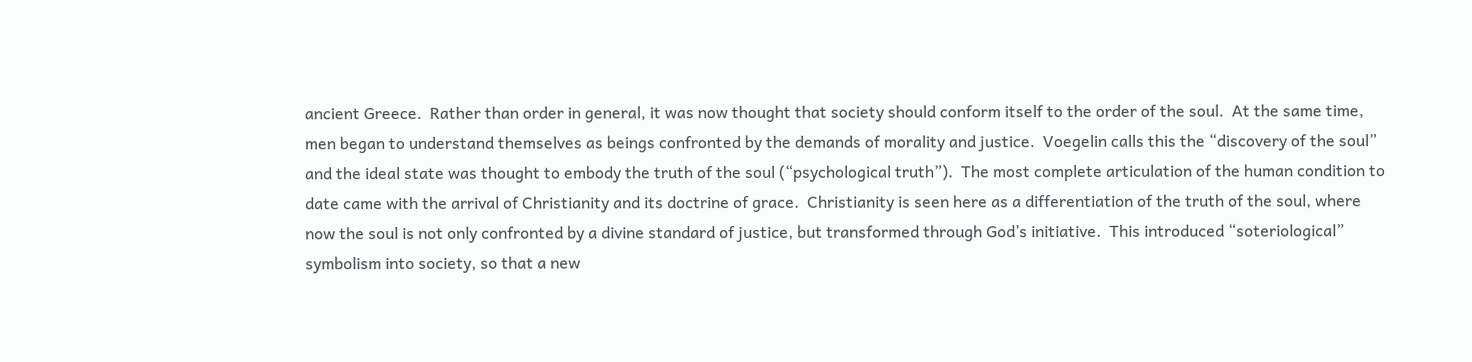ancient Greece.  Rather than order in general, it was now thought that society should conform itself to the order of the soul.  At the same time, men began to understand themselves as beings confronted by the demands of morality and justice.  Voegelin calls this the “discovery of the soul” and the ideal state was thought to embody the truth of the soul (“psychological truth”).  The most complete articulation of the human condition to date came with the arrival of Christianity and its doctrine of grace.  Christianity is seen here as a differentiation of the truth of the soul, where now the soul is not only confronted by a divine standard of justice, but transformed through God’s initiative.  This introduced “soteriological” symbolism into society, so that a new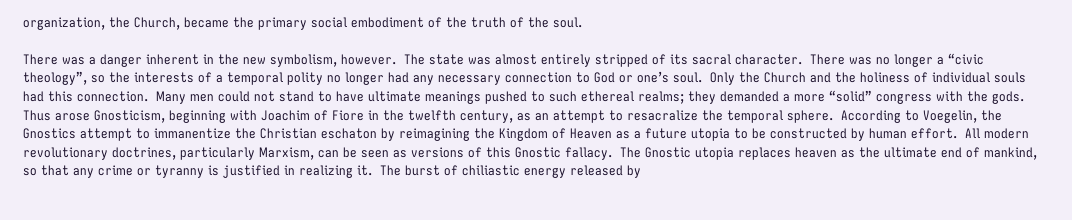organization, the Church, became the primary social embodiment of the truth of the soul.

There was a danger inherent in the new symbolism, however.  The state was almost entirely stripped of its sacral character.  There was no longer a “civic theology”, so the interests of a temporal polity no longer had any necessary connection to God or one’s soul.  Only the Church and the holiness of individual souls had this connection.  Many men could not stand to have ultimate meanings pushed to such ethereal realms; they demanded a more “solid” congress with the gods.  Thus arose Gnosticism, beginning with Joachim of Fiore in the twelfth century, as an attempt to resacralize the temporal sphere.  According to Voegelin, the Gnostics attempt to immanentize the Christian eschaton by reimagining the Kingdom of Heaven as a future utopia to be constructed by human effort.  All modern revolutionary doctrines, particularly Marxism, can be seen as versions of this Gnostic fallacy.  The Gnostic utopia replaces heaven as the ultimate end of mankind, so that any crime or tyranny is justified in realizing it.  The burst of chiliastic energy released by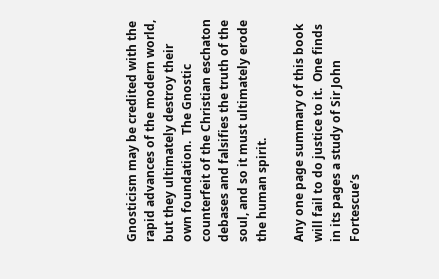Gnosticism may be credited with the rapid advances of the modern world, but they ultimately destroy their own foundation.  The Gnostic counterfeit of the Christian eschaton debases and falsifies the truth of the soul, and so it must ultimately erode the human spirit.

Any one page summary of this book will fail to do justice to it.  One finds in its pages a study of Sir John Fortescue’s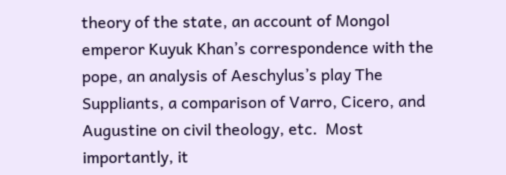theory of the state, an account of Mongol emperor Kuyuk Khan’s correspondence with the pope, an analysis of Aeschylus’s play The Suppliants, a comparison of Varro, Cicero, and Augustine on civil theology, etc.  Most importantly, it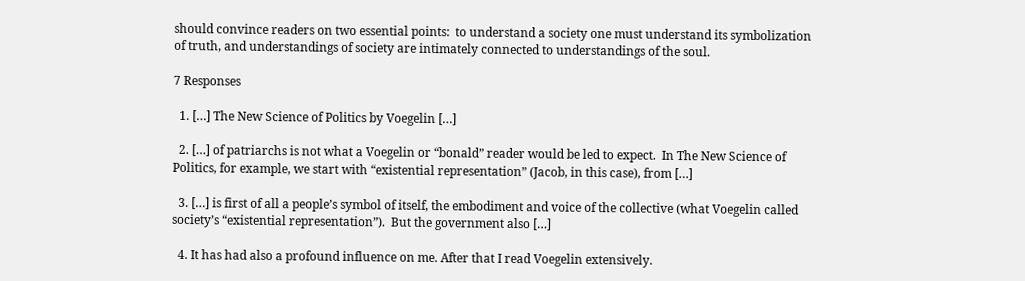should convince readers on two essential points:  to understand a society one must understand its symbolization of truth, and understandings of society are intimately connected to understandings of the soul.

7 Responses

  1. […] The New Science of Politics by Voegelin […]

  2. […] of patriarchs is not what a Voegelin or “bonald” reader would be led to expect.  In The New Science of Politics, for example, we start with “existential representation” (Jacob, in this case), from […]

  3. […] is first of all a people’s symbol of itself, the embodiment and voice of the collective (what Voegelin called society’s “existential representation”).  But the government also […]

  4. It has had also a profound influence on me. After that I read Voegelin extensively.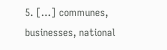5. […] communes, businesses, national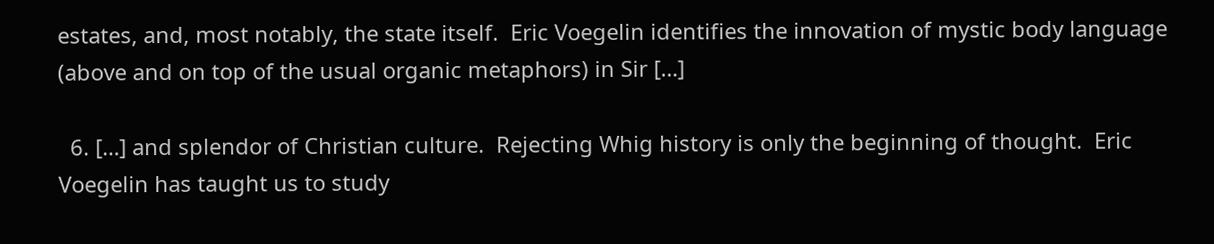estates, and, most notably, the state itself.  Eric Voegelin identifies the innovation of mystic body language (above and on top of the usual organic metaphors) in Sir […]

  6. […] and splendor of Christian culture.  Rejecting Whig history is only the beginning of thought.  Eric Voegelin has taught us to study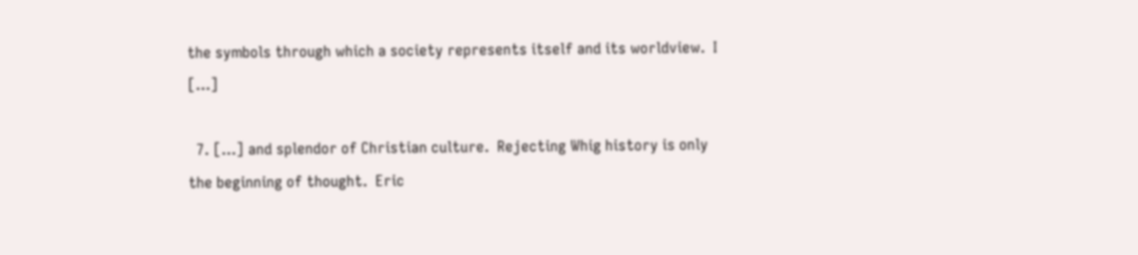the symbols through which a society represents itself and its worldview.  I […]

  7. […] and splendor of Christian culture.  Rejecting Whig history is only the beginning of thought.  Eric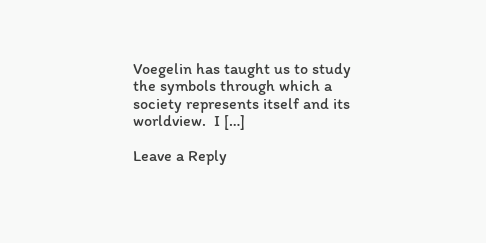Voegelin has taught us to study the symbols through which a society represents itself and its worldview.  I […]

Leave a Reply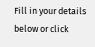Fill in your details below or click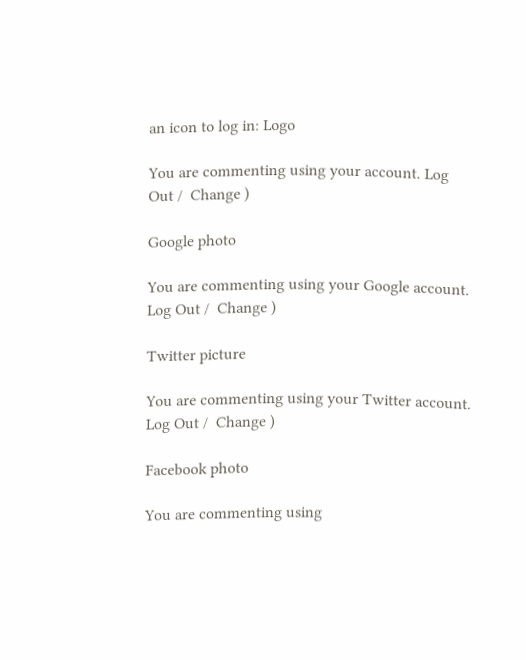an icon to log in: Logo

You are commenting using your account. Log Out /  Change )

Google photo

You are commenting using your Google account. Log Out /  Change )

Twitter picture

You are commenting using your Twitter account. Log Out /  Change )

Facebook photo

You are commenting using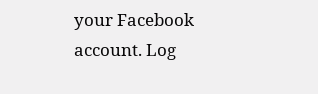your Facebook account. Log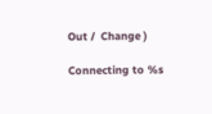Out /  Change )

Connecting to %s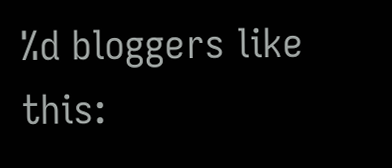%d bloggers like this: